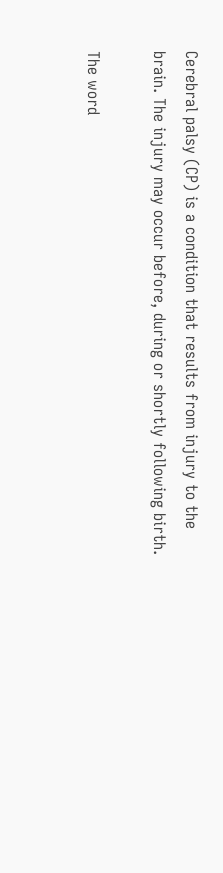Cerebral palsy (CP) is a condition that results from injury to the brain. The injury may occur before, during or shortly following birth.

The word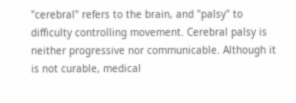"cerebral" refers to the brain, and "palsy" to difficulty controlling movement. Cerebral palsy is neither progressive nor communicable. Although it is not curable, medical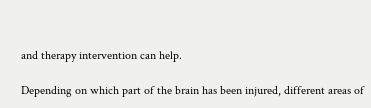and therapy intervention can help.

Depending on which part of the brain has been injured, different areas of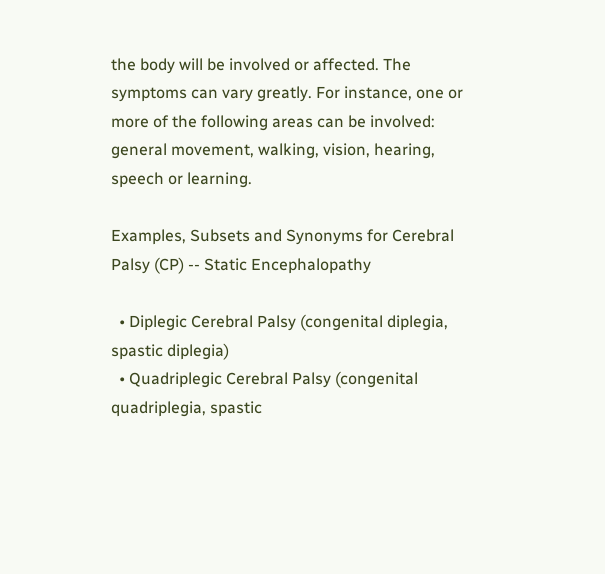the body will be involved or affected. The symptoms can vary greatly. For instance, one or more of the following areas can be involved: general movement, walking, vision, hearing, speech or learning.

Examples, Subsets and Synonyms for Cerebral Palsy (CP) -- Static Encephalopathy

  • Diplegic Cerebral Palsy (congenital diplegia, spastic diplegia)
  • Quadriplegic Cerebral Palsy (congenital quadriplegia, spastic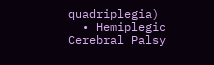quadriplegia)
  • Hemiplegic Cerebral Palsy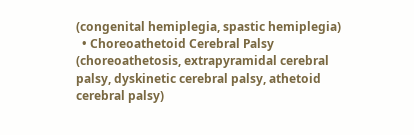(congenital hemiplegia, spastic hemiplegia)
  • Choreoathetoid Cerebral Palsy (choreoathetosis, extrapyramidal cerebral palsy, dyskinetic cerebral palsy, athetoid cerebral palsy)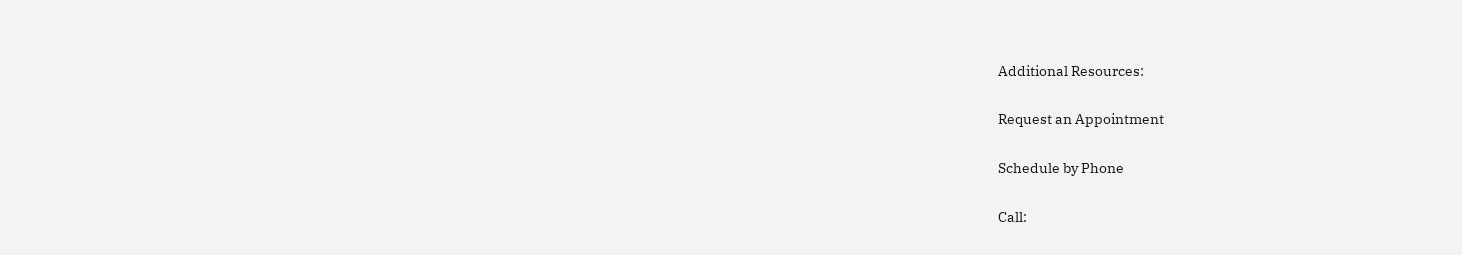Additional Resources:

Request an Appointment

Schedule by Phone

Call: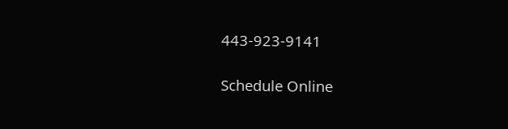443-923-9141

Schedule Online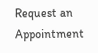Request an Appointment